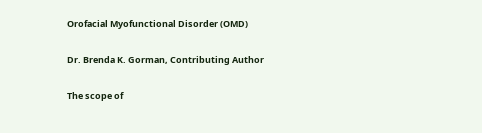Orofacial Myofunctional Disorder (OMD)

Dr. Brenda K. Gorman, Contributing Author

The scope of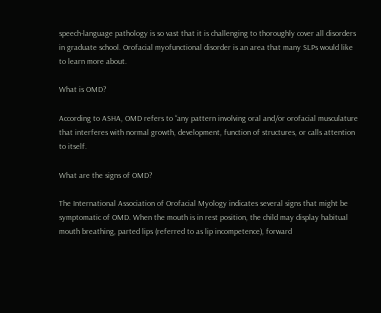speech-language pathology is so vast that it is challenging to thoroughly cover all disorders in graduate school. Orofacial myofunctional disorder is an area that many SLPs would like to learn more about.

What is OMD?

According to ASHA, OMD refers to “any pattern involving oral and/or orofacial musculature that interferes with normal growth, development, function of structures, or calls attention to itself.

What are the signs of OMD?

The International Association of Orofacial Myology indicates several signs that might be symptomatic of OMD. When the mouth is in rest position, the child may display habitual mouth breathing, parted lips (referred to as lip incompetence), forward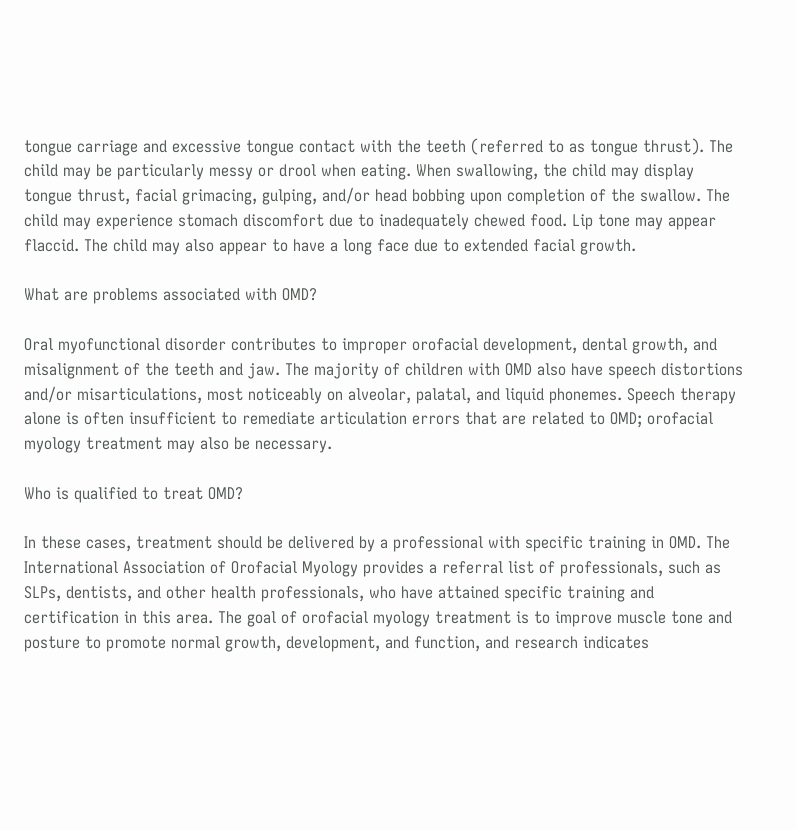tongue carriage and excessive tongue contact with the teeth (referred to as tongue thrust). The child may be particularly messy or drool when eating. When swallowing, the child may display tongue thrust, facial grimacing, gulping, and/or head bobbing upon completion of the swallow. The child may experience stomach discomfort due to inadequately chewed food. Lip tone may appear flaccid. The child may also appear to have a long face due to extended facial growth.

What are problems associated with OMD?

Oral myofunctional disorder contributes to improper orofacial development, dental growth, and misalignment of the teeth and jaw. The majority of children with OMD also have speech distortions and/or misarticulations, most noticeably on alveolar, palatal, and liquid phonemes. Speech therapy alone is often insufficient to remediate articulation errors that are related to OMD; orofacial myology treatment may also be necessary.

Who is qualified to treat OMD?

In these cases, treatment should be delivered by a professional with specific training in OMD. The International Association of Orofacial Myology provides a referral list of professionals, such as SLPs, dentists, and other health professionals, who have attained specific training and certification in this area. The goal of orofacial myology treatment is to improve muscle tone and posture to promote normal growth, development, and function, and research indicates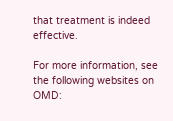that treatment is indeed effective.

For more information, see the following websites on OMD: